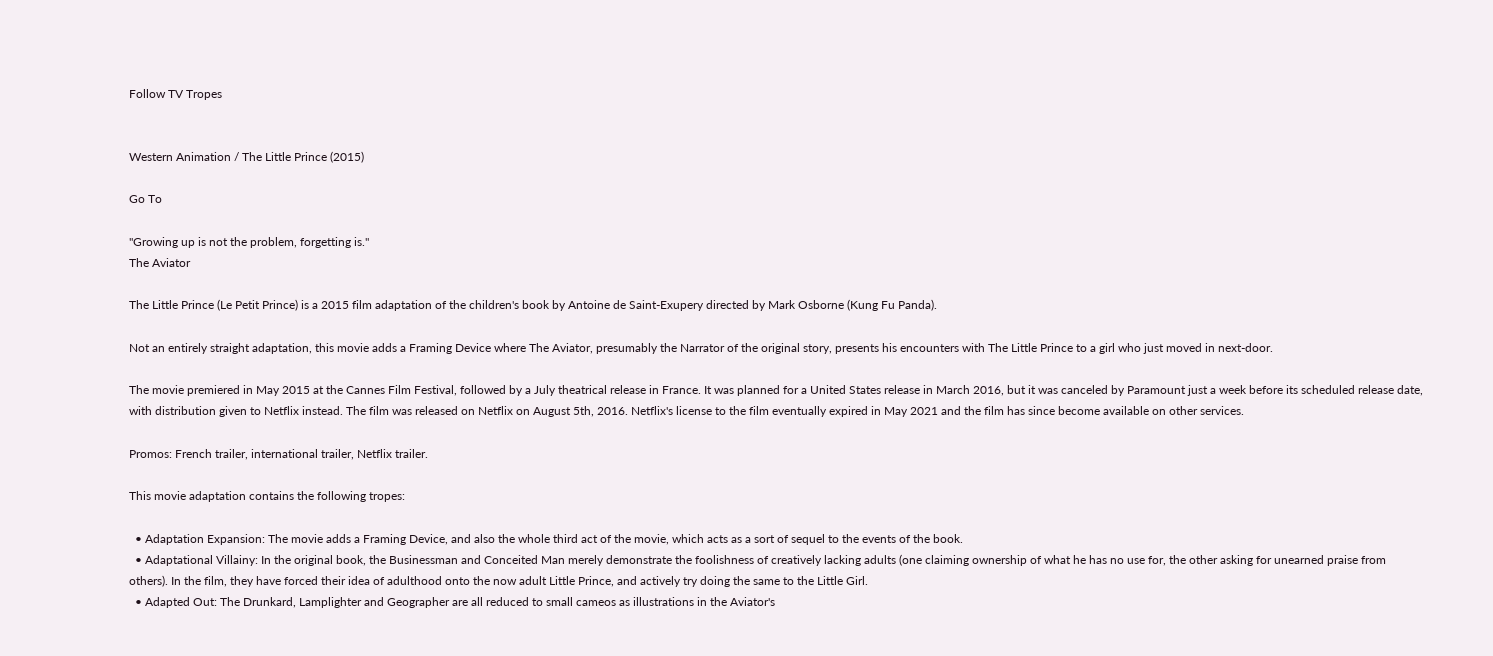Follow TV Tropes


Western Animation / The Little Prince (2015)

Go To

"Growing up is not the problem, forgetting is."
The Aviator

The Little Prince (Le Petit Prince) is a 2015 film adaptation of the children's book by Antoine de Saint-Exupery directed by Mark Osborne (Kung Fu Panda).

Not an entirely straight adaptation, this movie adds a Framing Device where The Aviator, presumably the Narrator of the original story, presents his encounters with The Little Prince to a girl who just moved in next-door.

The movie premiered in May 2015 at the Cannes Film Festival, followed by a July theatrical release in France. It was planned for a United States release in March 2016, but it was canceled by Paramount just a week before its scheduled release date, with distribution given to Netflix instead. The film was released on Netflix on August 5th, 2016. Netflix's license to the film eventually expired in May 2021 and the film has since become available on other services.

Promos: French trailer, international trailer, Netflix trailer.

This movie adaptation contains the following tropes:

  • Adaptation Expansion: The movie adds a Framing Device, and also the whole third act of the movie, which acts as a sort of sequel to the events of the book.
  • Adaptational Villainy: In the original book, the Businessman and Conceited Man merely demonstrate the foolishness of creatively lacking adults (one claiming ownership of what he has no use for, the other asking for unearned praise from others). In the film, they have forced their idea of adulthood onto the now adult Little Prince, and actively try doing the same to the Little Girl.
  • Adapted Out: The Drunkard, Lamplighter and Geographer are all reduced to small cameos as illustrations in the Aviator's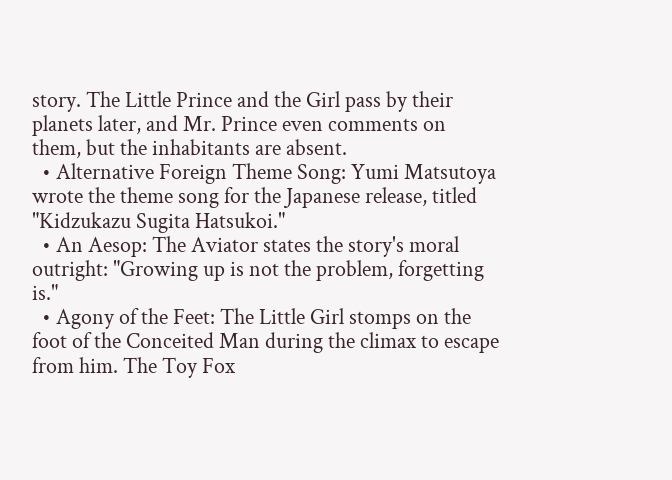story. The Little Prince and the Girl pass by their planets later, and Mr. Prince even comments on them, but the inhabitants are absent.
  • Alternative Foreign Theme Song: Yumi Matsutoya wrote the theme song for the Japanese release, titled "Kidzukazu Sugita Hatsukoi."
  • An Aesop: The Aviator states the story's moral outright: "Growing up is not the problem, forgetting is."
  • Agony of the Feet: The Little Girl stomps on the foot of the Conceited Man during the climax to escape from him. The Toy Fox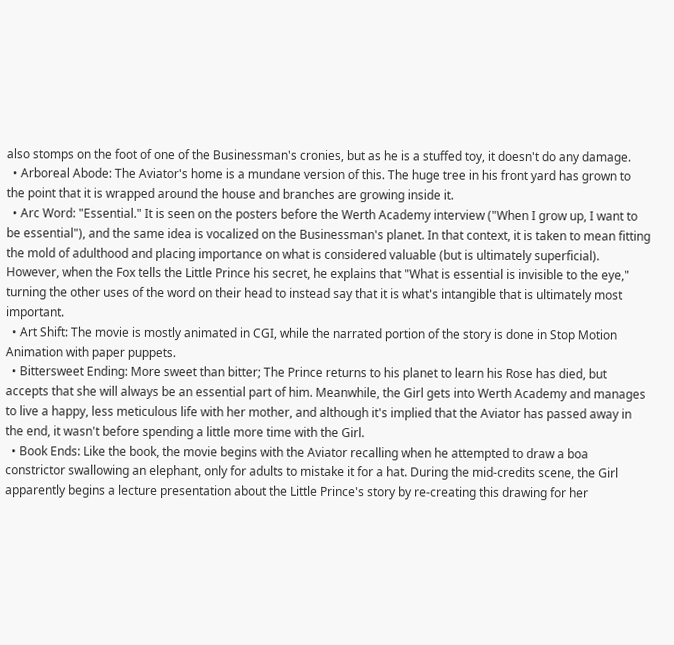also stomps on the foot of one of the Businessman's cronies, but as he is a stuffed toy, it doesn't do any damage.
  • Arboreal Abode: The Aviator's home is a mundane version of this. The huge tree in his front yard has grown to the point that it is wrapped around the house and branches are growing inside it.
  • Arc Word: "Essential." It is seen on the posters before the Werth Academy interview ("When I grow up, I want to be essential"), and the same idea is vocalized on the Businessman's planet. In that context, it is taken to mean fitting the mold of adulthood and placing importance on what is considered valuable (but is ultimately superficial). However, when the Fox tells the Little Prince his secret, he explains that "What is essential is invisible to the eye," turning the other uses of the word on their head to instead say that it is what's intangible that is ultimately most important.
  • Art Shift: The movie is mostly animated in CGI, while the narrated portion of the story is done in Stop Motion Animation with paper puppets.
  • Bittersweet Ending: More sweet than bitter; The Prince returns to his planet to learn his Rose has died, but accepts that she will always be an essential part of him. Meanwhile, the Girl gets into Werth Academy and manages to live a happy, less meticulous life with her mother, and although it's implied that the Aviator has passed away in the end, it wasn't before spending a little more time with the Girl.
  • Book Ends: Like the book, the movie begins with the Aviator recalling when he attempted to draw a boa constrictor swallowing an elephant, only for adults to mistake it for a hat. During the mid-credits scene, the Girl apparently begins a lecture presentation about the Little Prince's story by re-creating this drawing for her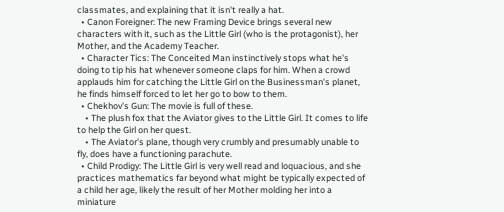classmates, and explaining that it isn't really a hat.
  • Canon Foreigner: The new Framing Device brings several new characters with it, such as the Little Girl (who is the protagonist), her Mother, and the Academy Teacher.
  • Character Tics: The Conceited Man instinctively stops what he's doing to tip his hat whenever someone claps for him. When a crowd applauds him for catching the Little Girl on the Businessman's planet, he finds himself forced to let her go to bow to them.
  • Chekhov's Gun: The movie is full of these.
    • The plush fox that the Aviator gives to the Little Girl. It comes to life to help the Girl on her quest.
    • The Aviator's plane, though very crumbly and presumably unable to fly, does have a functioning parachute.
  • Child Prodigy: The Little Girl is very well read and loquacious, and she practices mathematics far beyond what might be typically expected of a child her age, likely the result of her Mother molding her into a miniature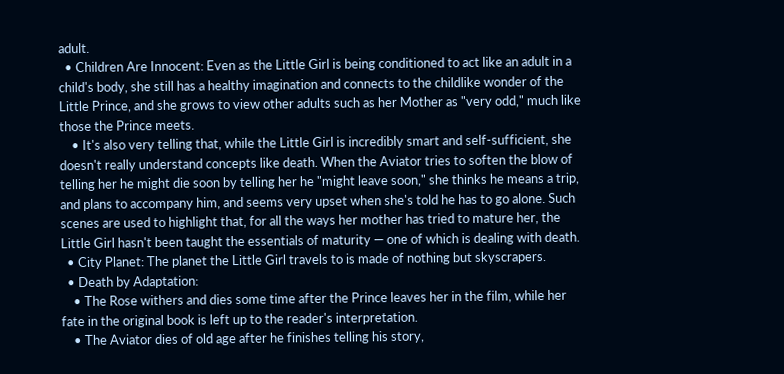adult.
  • Children Are Innocent: Even as the Little Girl is being conditioned to act like an adult in a child's body, she still has a healthy imagination and connects to the childlike wonder of the Little Prince, and she grows to view other adults such as her Mother as "very odd," much like those the Prince meets.
    • It's also very telling that, while the Little Girl is incredibly smart and self-sufficient, she doesn't really understand concepts like death. When the Aviator tries to soften the blow of telling her he might die soon by telling her he "might leave soon," she thinks he means a trip, and plans to accompany him, and seems very upset when she's told he has to go alone. Such scenes are used to highlight that, for all the ways her mother has tried to mature her, the Little Girl hasn't been taught the essentials of maturity — one of which is dealing with death.
  • City Planet: The planet the Little Girl travels to is made of nothing but skyscrapers.
  • Death by Adaptation:
    • The Rose withers and dies some time after the Prince leaves her in the film, while her fate in the original book is left up to the reader's interpretation.
    • The Aviator dies of old age after he finishes telling his story,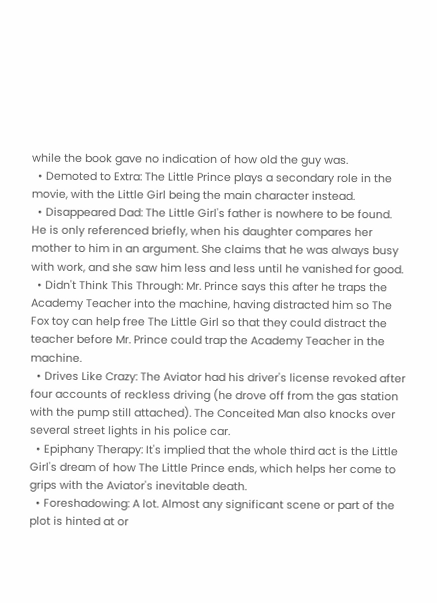while the book gave no indication of how old the guy was.
  • Demoted to Extra: The Little Prince plays a secondary role in the movie, with the Little Girl being the main character instead.
  • Disappeared Dad: The Little Girl's father is nowhere to be found. He is only referenced briefly, when his daughter compares her mother to him in an argument. She claims that he was always busy with work, and she saw him less and less until he vanished for good.
  • Didn't Think This Through: Mr. Prince says this after he traps the Academy Teacher into the machine, having distracted him so The Fox toy can help free The Little Girl so that they could distract the teacher before Mr. Prince could trap the Academy Teacher in the machine.
  • Drives Like Crazy: The Aviator had his driver's license revoked after four accounts of reckless driving (he drove off from the gas station with the pump still attached). The Conceited Man also knocks over several street lights in his police car.
  • Epiphany Therapy: It's implied that the whole third act is the Little Girl's dream of how The Little Prince ends, which helps her come to grips with the Aviator's inevitable death.
  • Foreshadowing: A lot. Almost any significant scene or part of the plot is hinted at or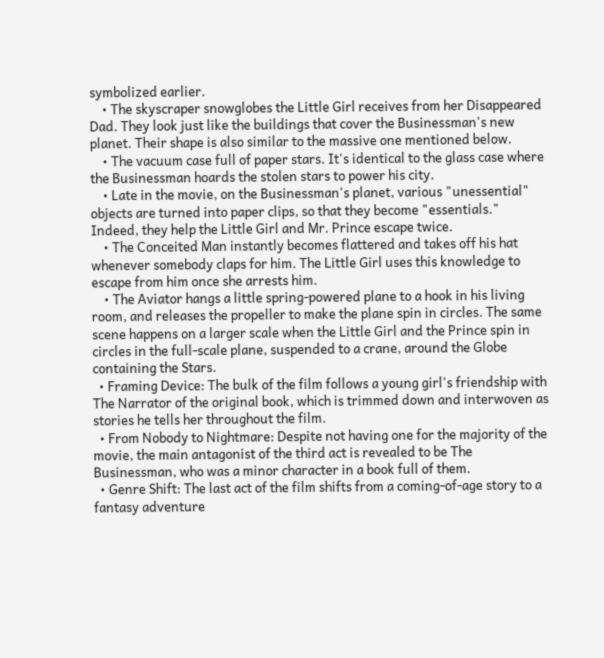symbolized earlier.
    • The skyscraper snowglobes the Little Girl receives from her Disappeared Dad. They look just like the buildings that cover the Businessman's new planet. Their shape is also similar to the massive one mentioned below.
    • The vacuum case full of paper stars. It's identical to the glass case where the Businessman hoards the stolen stars to power his city.
    • Late in the movie, on the Businessman's planet, various "unessential" objects are turned into paper clips, so that they become "essentials." Indeed, they help the Little Girl and Mr. Prince escape twice.
    • The Conceited Man instantly becomes flattered and takes off his hat whenever somebody claps for him. The Little Girl uses this knowledge to escape from him once she arrests him.
    • The Aviator hangs a little spring-powered plane to a hook in his living room, and releases the propeller to make the plane spin in circles. The same scene happens on a larger scale when the Little Girl and the Prince spin in circles in the full-scale plane, suspended to a crane, around the Globe containing the Stars.
  • Framing Device: The bulk of the film follows a young girl's friendship with The Narrator of the original book, which is trimmed down and interwoven as stories he tells her throughout the film.
  • From Nobody to Nightmare: Despite not having one for the majority of the movie, the main antagonist of the third act is revealed to be The Businessman, who was a minor character in a book full of them.
  • Genre Shift: The last act of the film shifts from a coming-of-age story to a fantasy adventure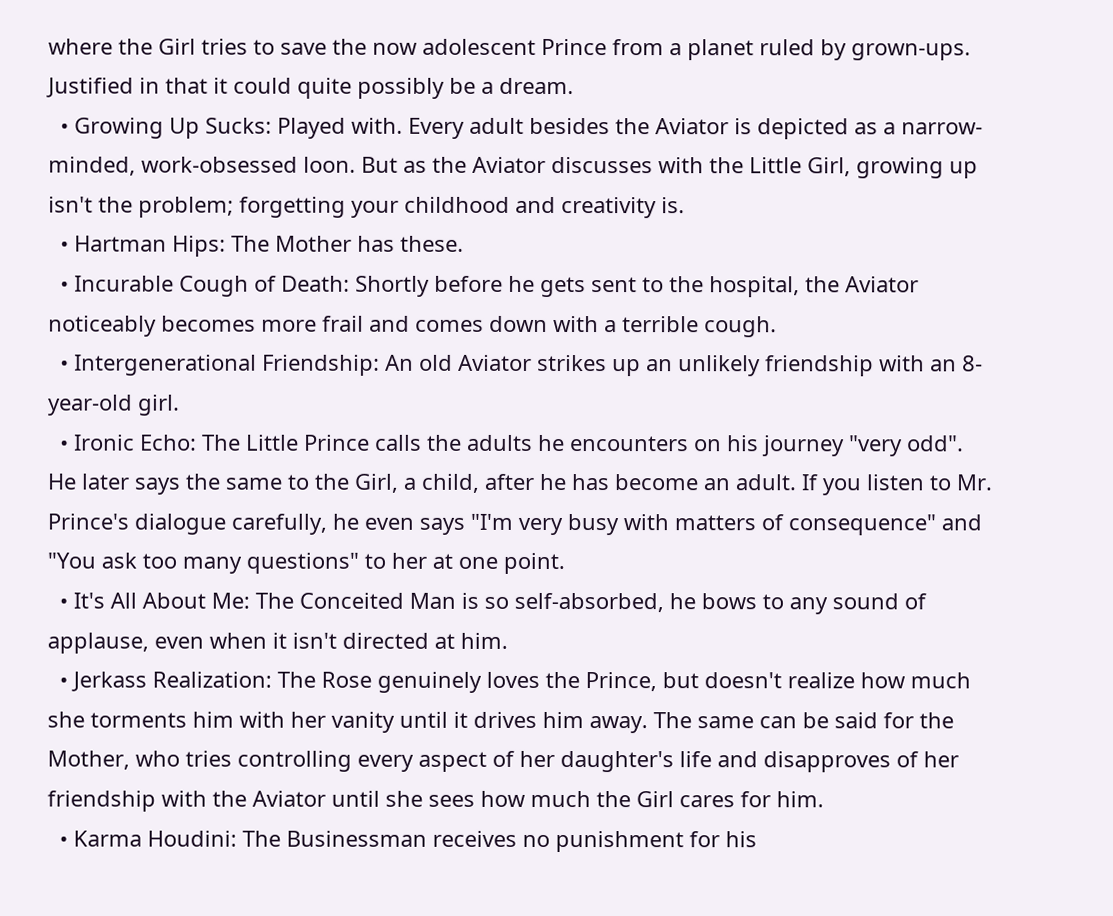where the Girl tries to save the now adolescent Prince from a planet ruled by grown-ups. Justified in that it could quite possibly be a dream.
  • Growing Up Sucks: Played with. Every adult besides the Aviator is depicted as a narrow-minded, work-obsessed loon. But as the Aviator discusses with the Little Girl, growing up isn't the problem; forgetting your childhood and creativity is.
  • Hartman Hips: The Mother has these.
  • Incurable Cough of Death: Shortly before he gets sent to the hospital, the Aviator noticeably becomes more frail and comes down with a terrible cough.
  • Intergenerational Friendship: An old Aviator strikes up an unlikely friendship with an 8-year-old girl.
  • Ironic Echo: The Little Prince calls the adults he encounters on his journey "very odd". He later says the same to the Girl, a child, after he has become an adult. If you listen to Mr. Prince's dialogue carefully, he even says "I'm very busy with matters of consequence" and "You ask too many questions" to her at one point.
  • It's All About Me: The Conceited Man is so self-absorbed, he bows to any sound of applause, even when it isn't directed at him.
  • Jerkass Realization: The Rose genuinely loves the Prince, but doesn't realize how much she torments him with her vanity until it drives him away. The same can be said for the Mother, who tries controlling every aspect of her daughter's life and disapproves of her friendship with the Aviator until she sees how much the Girl cares for him.
  • Karma Houdini: The Businessman receives no punishment for his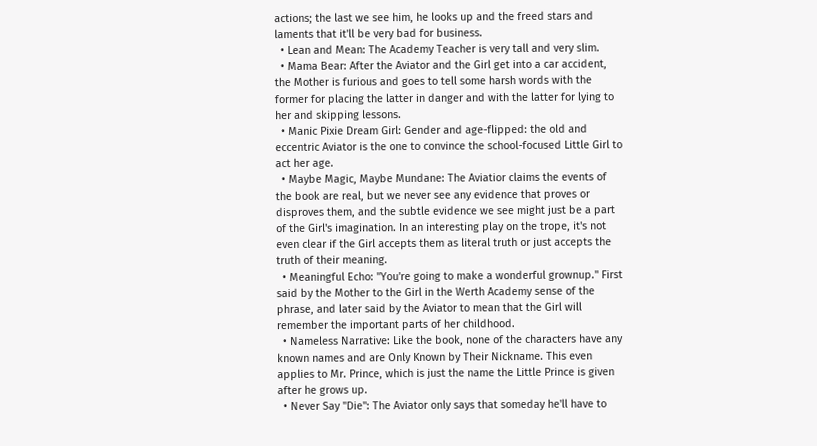actions; the last we see him, he looks up and the freed stars and laments that it'll be very bad for business.
  • Lean and Mean: The Academy Teacher is very tall and very slim.
  • Mama Bear: After the Aviator and the Girl get into a car accident, the Mother is furious and goes to tell some harsh words with the former for placing the latter in danger and with the latter for lying to her and skipping lessons.
  • Manic Pixie Dream Girl: Gender and age-flipped: the old and eccentric Aviator is the one to convince the school-focused Little Girl to act her age.
  • Maybe Magic, Maybe Mundane: The Aviatior claims the events of the book are real, but we never see any evidence that proves or disproves them, and the subtle evidence we see might just be a part of the Girl's imagination. In an interesting play on the trope, it's not even clear if the Girl accepts them as literal truth or just accepts the truth of their meaning.
  • Meaningful Echo: "You're going to make a wonderful grownup." First said by the Mother to the Girl in the Werth Academy sense of the phrase, and later said by the Aviator to mean that the Girl will remember the important parts of her childhood.
  • Nameless Narrative: Like the book, none of the characters have any known names and are Only Known by Their Nickname. This even applies to Mr. Prince, which is just the name the Little Prince is given after he grows up.
  • Never Say "Die": The Aviator only says that someday he'll have to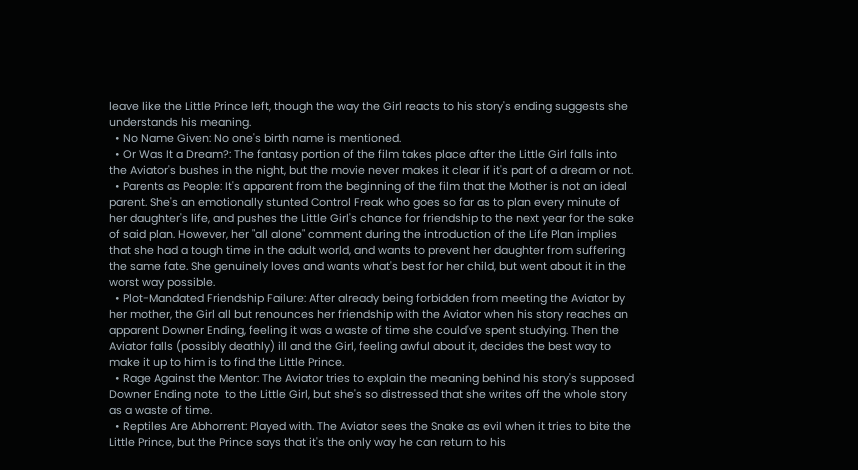leave like the Little Prince left, though the way the Girl reacts to his story's ending suggests she understands his meaning.
  • No Name Given: No one's birth name is mentioned.
  • Or Was It a Dream?: The fantasy portion of the film takes place after the Little Girl falls into the Aviator's bushes in the night, but the movie never makes it clear if it's part of a dream or not.
  • Parents as People: It's apparent from the beginning of the film that the Mother is not an ideal parent. She's an emotionally stunted Control Freak who goes so far as to plan every minute of her daughter's life, and pushes the Little Girl's chance for friendship to the next year for the sake of said plan. However, her "all alone" comment during the introduction of the Life Plan implies that she had a tough time in the adult world, and wants to prevent her daughter from suffering the same fate. She genuinely loves and wants what's best for her child, but went about it in the worst way possible.
  • Plot-Mandated Friendship Failure: After already being forbidden from meeting the Aviator by her mother, the Girl all but renounces her friendship with the Aviator when his story reaches an apparent Downer Ending, feeling it was a waste of time she could've spent studying. Then the Aviator falls (possibly deathly) ill and the Girl, feeling awful about it, decides the best way to make it up to him is to find the Little Prince.
  • Rage Against the Mentor: The Aviator tries to explain the meaning behind his story's supposed Downer Ending note  to the Little Girl, but she's so distressed that she writes off the whole story as a waste of time.
  • Reptiles Are Abhorrent: Played with. The Aviator sees the Snake as evil when it tries to bite the Little Prince, but the Prince says that it's the only way he can return to his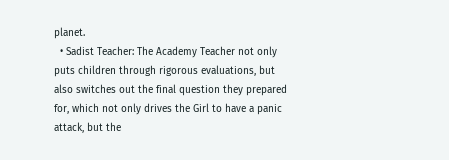planet.
  • Sadist Teacher: The Academy Teacher not only puts children through rigorous evaluations, but also switches out the final question they prepared for, which not only drives the Girl to have a panic attack, but the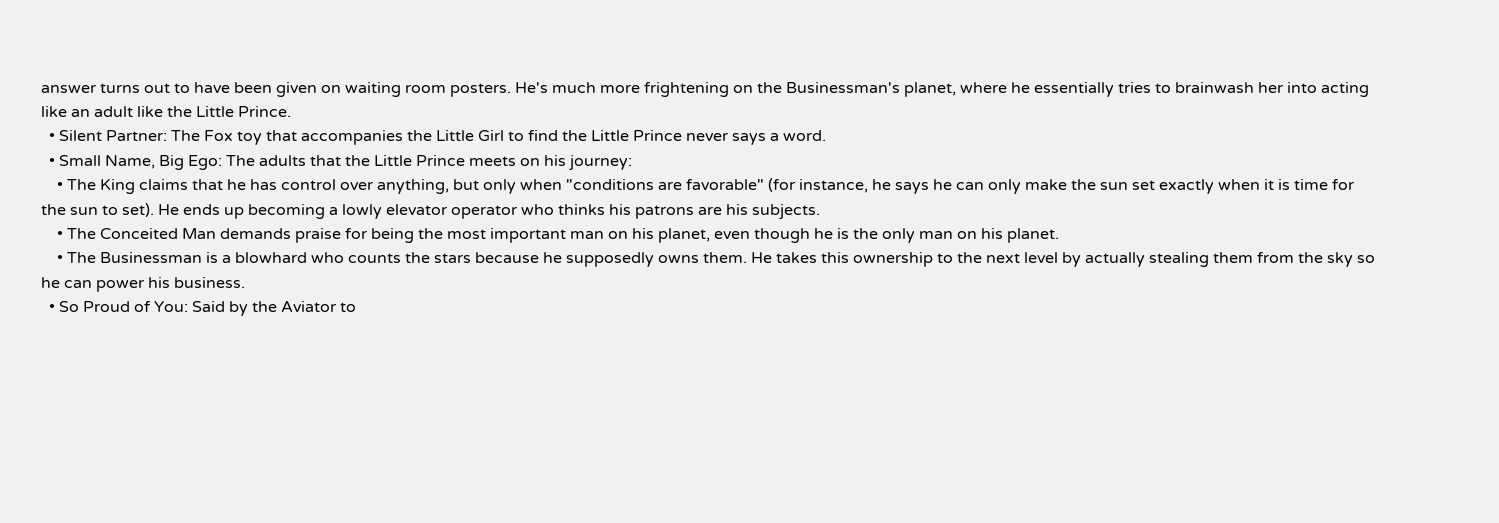answer turns out to have been given on waiting room posters. He's much more frightening on the Businessman's planet, where he essentially tries to brainwash her into acting like an adult like the Little Prince.
  • Silent Partner: The Fox toy that accompanies the Little Girl to find the Little Prince never says a word.
  • Small Name, Big Ego: The adults that the Little Prince meets on his journey:
    • The King claims that he has control over anything, but only when "conditions are favorable" (for instance, he says he can only make the sun set exactly when it is time for the sun to set). He ends up becoming a lowly elevator operator who thinks his patrons are his subjects.
    • The Conceited Man demands praise for being the most important man on his planet, even though he is the only man on his planet.
    • The Businessman is a blowhard who counts the stars because he supposedly owns them. He takes this ownership to the next level by actually stealing them from the sky so he can power his business.
  • So Proud of You: Said by the Aviator to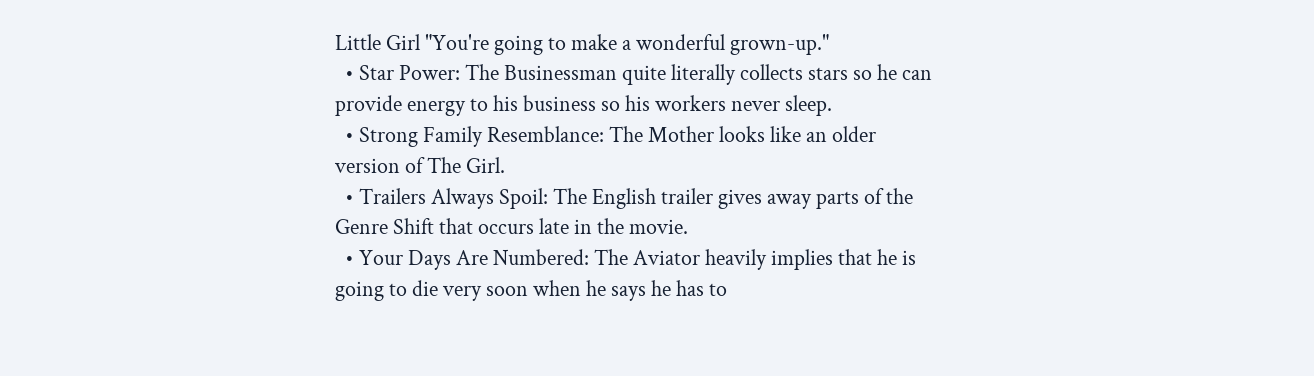Little Girl "You're going to make a wonderful grown-up."
  • Star Power: The Businessman quite literally collects stars so he can provide energy to his business so his workers never sleep.
  • Strong Family Resemblance: The Mother looks like an older version of The Girl.
  • Trailers Always Spoil: The English trailer gives away parts of the Genre Shift that occurs late in the movie.
  • Your Days Are Numbered: The Aviator heavily implies that he is going to die very soon when he says he has to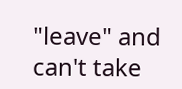"leave" and can't take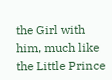the Girl with him, much like the Little Prince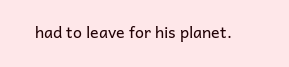had to leave for his planet.